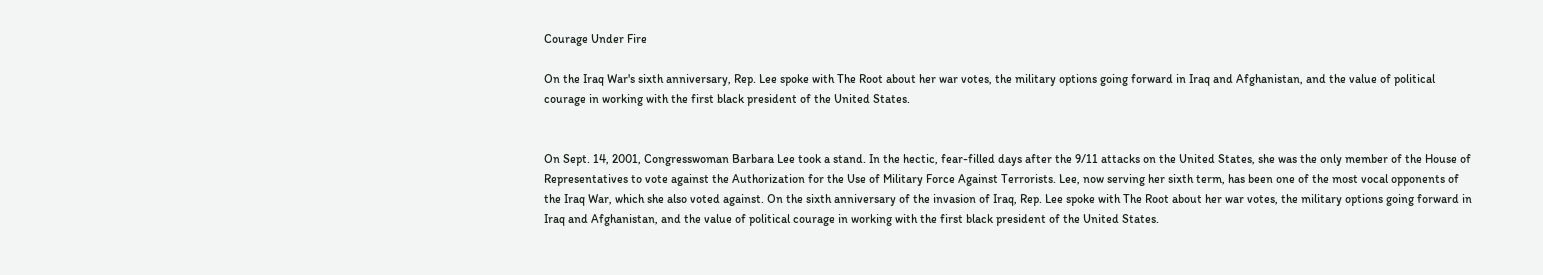Courage Under Fire

On the Iraq War's sixth anniversary, Rep. Lee spoke with The Root about her war votes, the military options going forward in Iraq and Afghanistan, and the value of political courage in working with the first black president of the United States.


On Sept. 14, 2001, Congresswoman Barbara Lee took a stand. In the hectic, fear-filled days after the 9/11 attacks on the United States, she was the only member of the House of Representatives to vote against the Authorization for the Use of Military Force Against Terrorists. Lee, now serving her sixth term, has been one of the most vocal opponents of the Iraq War, which she also voted against. On the sixth anniversary of the invasion of Iraq, Rep. Lee spoke with The Root about her war votes, the military options going forward in Iraq and Afghanistan, and the value of political courage in working with the first black president of the United States.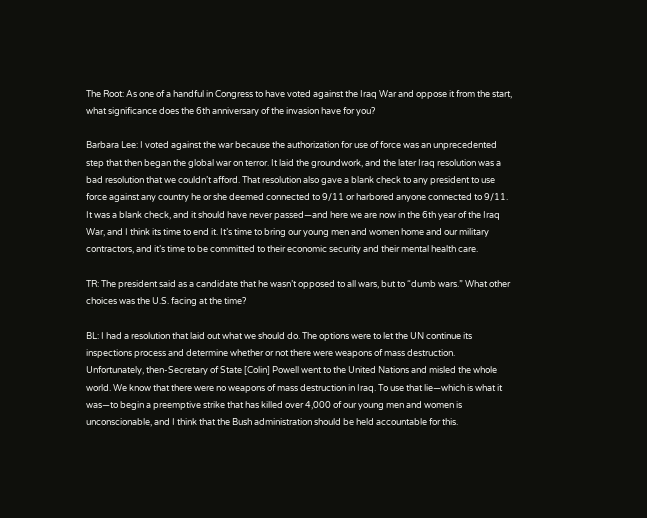The Root: As one of a handful in Congress to have voted against the Iraq War and oppose it from the start, what significance does the 6th anniversary of the invasion have for you?

Barbara Lee: I voted against the war because the authorization for use of force was an unprecedented step that then began the global war on terror. It laid the groundwork, and the later Iraq resolution was a bad resolution that we couldn’t afford. That resolution also gave a blank check to any president to use force against any country he or she deemed connected to 9/11 or harbored anyone connected to 9/11. It was a blank check, and it should have never passed—and here we are now in the 6th year of the Iraq War, and I think its time to end it. It’s time to bring our young men and women home and our military contractors, and it’s time to be committed to their economic security and their mental health care.

TR: The president said as a candidate that he wasn’t opposed to all wars, but to “dumb wars.” What other choices was the U.S. facing at the time?

BL: I had a resolution that laid out what we should do. The options were to let the UN continue its inspections process and determine whether or not there were weapons of mass destruction. Unfortunately, then-Secretary of State [Colin] Powell went to the United Nations and misled the whole world. We know that there were no weapons of mass destruction in Iraq. To use that lie—which is what it was—to begin a preemptive strike that has killed over 4,000 of our young men and women is unconscionable, and I think that the Bush administration should be held accountable for this.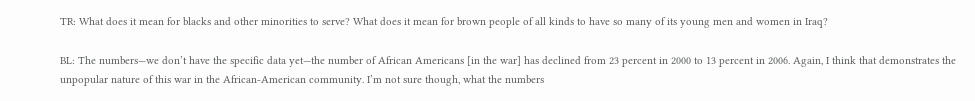TR: What does it mean for blacks and other minorities to serve? What does it mean for brown people of all kinds to have so many of its young men and women in Iraq?

BL: The numbers—we don’t have the specific data yet—the number of African Americans [in the war] has declined from 23 percent in 2000 to 13 percent in 2006. Again, I think that demonstrates the unpopular nature of this war in the African-American community. I’m not sure though, what the numbers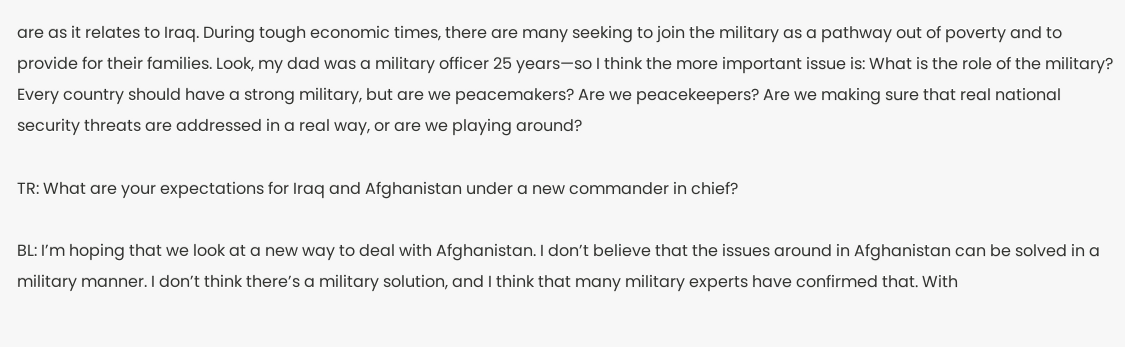are as it relates to Iraq. During tough economic times, there are many seeking to join the military as a pathway out of poverty and to provide for their families. Look, my dad was a military officer 25 years—so I think the more important issue is: What is the role of the military? Every country should have a strong military, but are we peacemakers? Are we peacekeepers? Are we making sure that real national security threats are addressed in a real way, or are we playing around?

TR: What are your expectations for Iraq and Afghanistan under a new commander in chief?

BL: I’m hoping that we look at a new way to deal with Afghanistan. I don’t believe that the issues around in Afghanistan can be solved in a military manner. I don’t think there’s a military solution, and I think that many military experts have confirmed that. With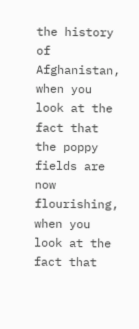the history of Afghanistan, when you look at the fact that the poppy fields are now flourishing, when you look at the fact that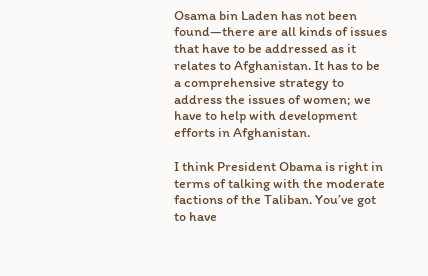Osama bin Laden has not been found—there are all kinds of issues that have to be addressed as it relates to Afghanistan. It has to be a comprehensive strategy to address the issues of women; we have to help with development efforts in Afghanistan.

I think President Obama is right in terms of talking with the moderate factions of the Taliban. You’ve got to have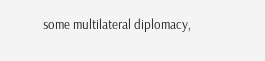some multilateral diplomacy,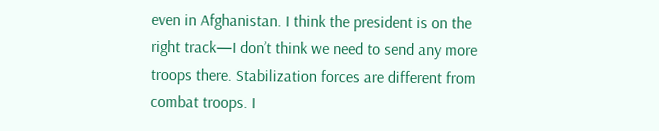even in Afghanistan. I think the president is on the right track—I don’t think we need to send any more troops there. Stabilization forces are different from combat troops. I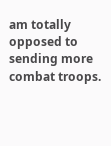am totally opposed to sending more combat troops.